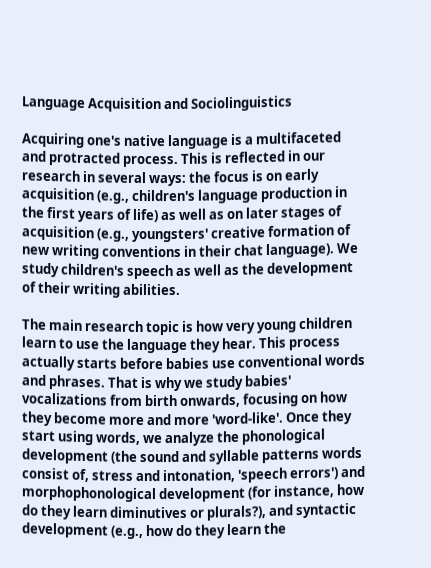Language Acquisition and Sociolinguistics

Acquiring one's native language is a multifaceted and protracted process. This is reflected in our research in several ways: the focus is on early acquisition (e.g., children's language production in the first years of life) as well as on later stages of acquisition (e.g., youngsters' creative formation of new writing conventions in their chat language). We study children's speech as well as the development of their writing abilities.

The main research topic is how very young children learn to use the language they hear. This process actually starts before babies use conventional words and phrases. That is why we study babies' vocalizations from birth onwards, focusing on how they become more and more 'word-like'. Once they start using words, we analyze the phonological development (the sound and syllable patterns words consist of, stress and intonation, 'speech errors') and morphophonological development (for instance, how do they learn diminutives or plurals?), and syntactic development (e.g., how do they learn the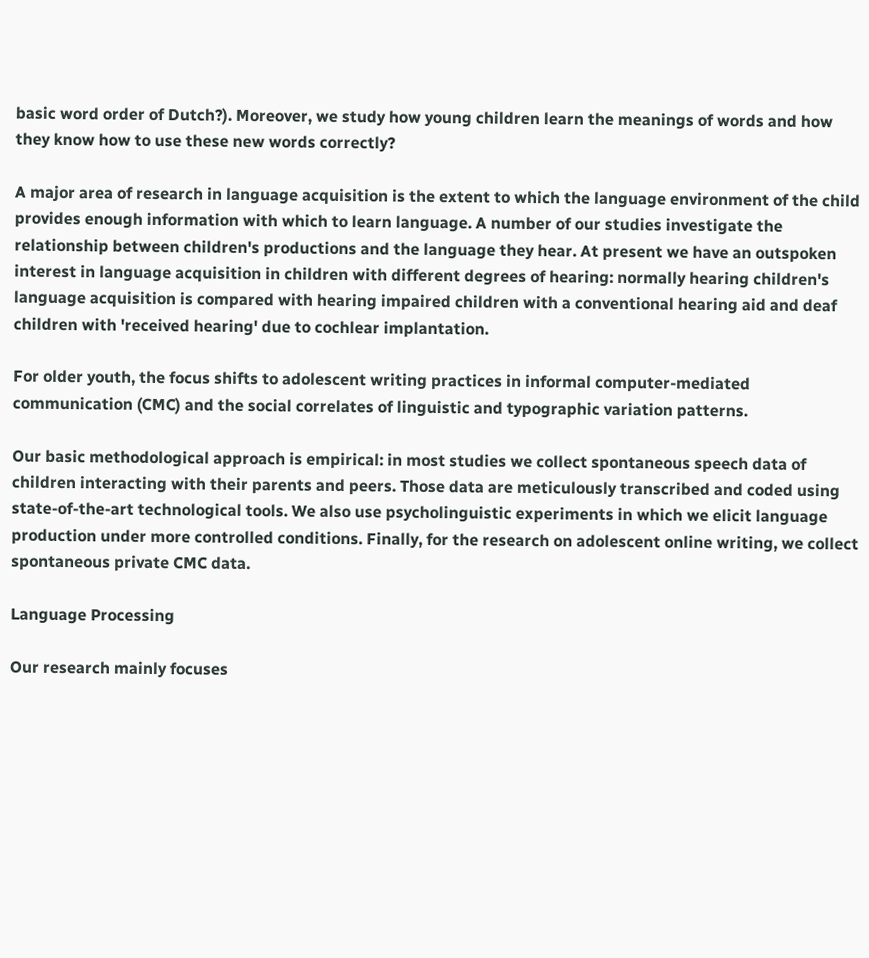basic word order of Dutch?). Moreover, we study how young children learn the meanings of words and how they know how to use these new words correctly?

A major area of research in language acquisition is the extent to which the language environment of the child provides enough information with which to learn language. A number of our studies investigate the relationship between children's productions and the language they hear. At present we have an outspoken interest in language acquisition in children with different degrees of hearing: normally hearing children's language acquisition is compared with hearing impaired children with a conventional hearing aid and deaf children with 'received hearing' due to cochlear implantation.

For older youth, the focus shifts to adolescent writing practices in informal computer-mediated communication (CMC) and the social correlates of linguistic and typographic variation patterns.

Our basic methodological approach is empirical: in most studies we collect spontaneous speech data of children interacting with their parents and peers. Those data are meticulously transcribed and coded using state-of-the-art technological tools. We also use psycholinguistic experiments in which we elicit language production under more controlled conditions. Finally, for the research on adolescent online writing, we collect spontaneous private CMC data.

Language Processing

Our research mainly focuses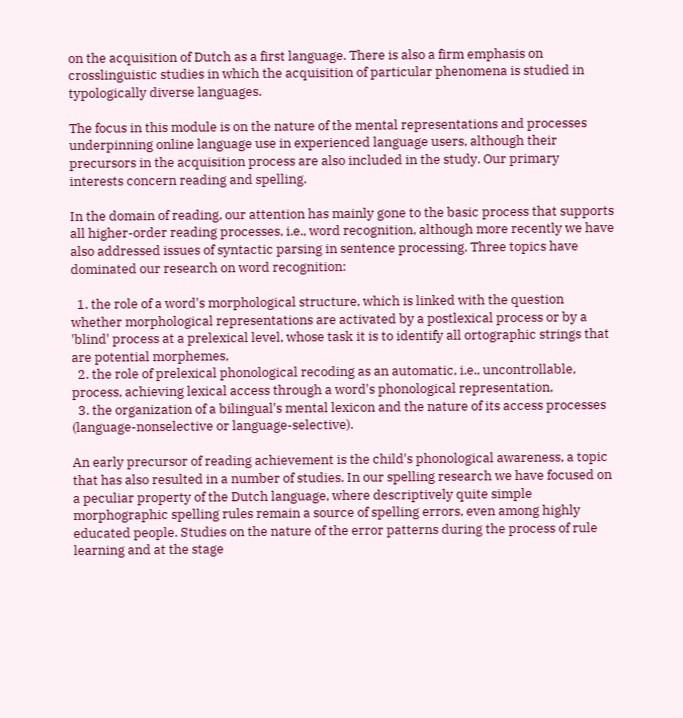on the acquisition of Dutch as a first language. There is also a firm emphasis on crosslinguistic studies in which the acquisition of particular phenomena is studied in typologically diverse languages.

The focus in this module is on the nature of the mental representations and processes underpinning online language use in experienced language users, although their precursors in the acquisition process are also included in the study. Our primary interests concern reading and spelling.

In the domain of reading, our attention has mainly gone to the basic process that supports all higher-order reading processes, i.e., word recognition, although more recently we have also addressed issues of syntactic parsing in sentence processing. Three topics have dominated our research on word recognition:

  1. the role of a word's morphological structure, which is linked with the question whether morphological representations are activated by a postlexical process or by a 'blind' process at a prelexical level, whose task it is to identify all ortographic strings that are potential morphemes,
  2. the role of prelexical phonological recoding as an automatic, i.e., uncontrollable, process, achieving lexical access through a word's phonological representation,
  3. the organization of a bilingual's mental lexicon and the nature of its access processes (language-nonselective or language-selective).

An early precursor of reading achievement is the child's phonological awareness, a topic that has also resulted in a number of studies. In our spelling research we have focused on a peculiar property of the Dutch language, where descriptively quite simple morphographic spelling rules remain a source of spelling errors, even among highly educated people. Studies on the nature of the error patterns during the process of rule learning and at the stage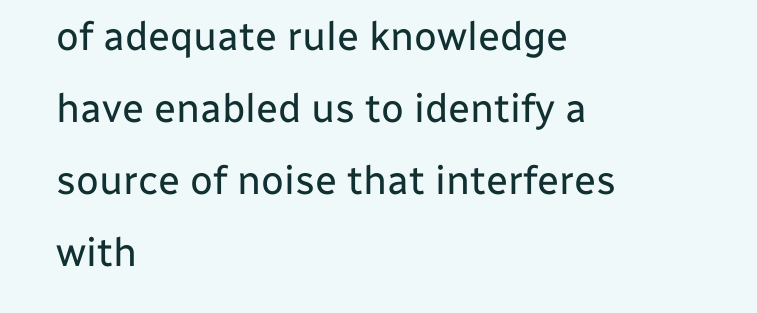of adequate rule knowledge have enabled us to identify a source of noise that interferes with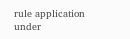rule application under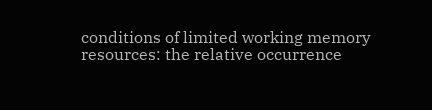conditions of limited working memory resources: the relative occurrence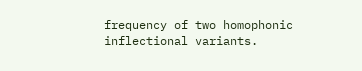frequency of two homophonic inflectional variants.